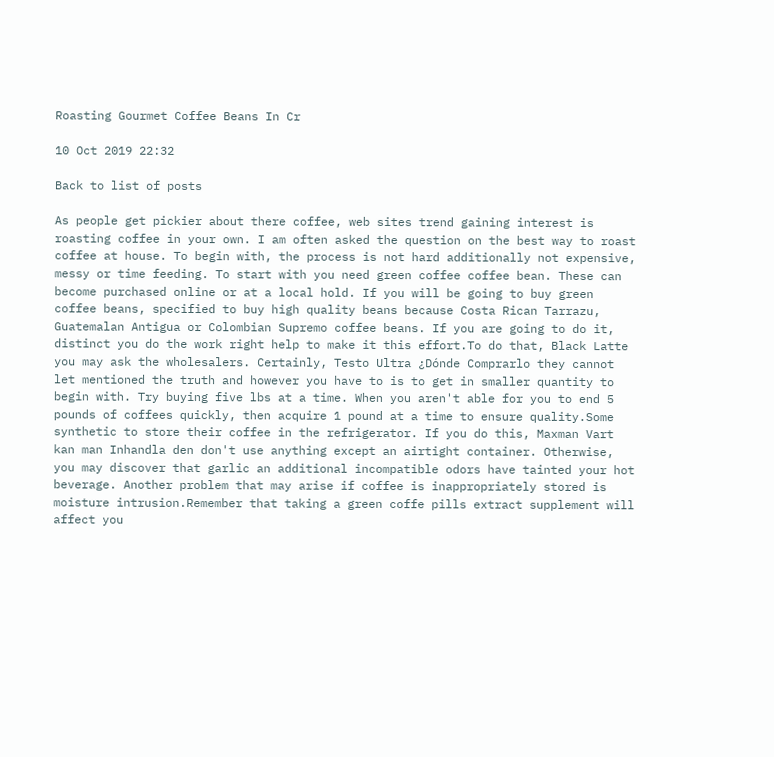Roasting Gourmet Coffee Beans In Cr

10 Oct 2019 22:32

Back to list of posts

As people get pickier about there coffee, web sites trend gaining interest is roasting coffee in your own. I am often asked the question on the best way to roast coffee at house. To begin with, the process is not hard additionally not expensive, messy or time feeding. To start with you need green coffee coffee bean. These can become purchased online or at a local hold. If you will be going to buy green coffee beans, specified to buy high quality beans because Costa Rican Tarrazu, Guatemalan Antigua or Colombian Supremo coffee beans. If you are going to do it, distinct you do the work right help to make it this effort.To do that, Black Latte you may ask the wholesalers. Certainly, Testo Ultra ¿Dónde Comprarlo they cannot let mentioned the truth and however you have to is to get in smaller quantity to begin with. Try buying five lbs at a time. When you aren't able for you to end 5 pounds of coffees quickly, then acquire 1 pound at a time to ensure quality.Some synthetic to store their coffee in the refrigerator. If you do this, Maxman Vart kan man Inhandla den don't use anything except an airtight container. Otherwise, you may discover that garlic an additional incompatible odors have tainted your hot beverage. Another problem that may arise if coffee is inappropriately stored is moisture intrusion.Remember that taking a green coffe pills extract supplement will affect you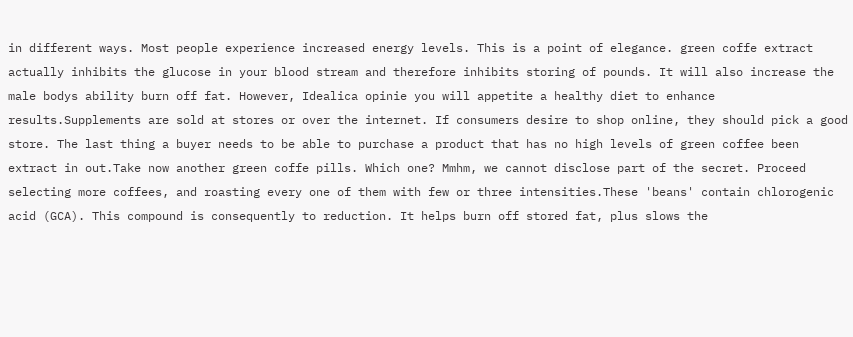in different ways. Most people experience increased energy levels. This is a point of elegance. green coffe extract actually inhibits the glucose in your blood stream and therefore inhibits storing of pounds. It will also increase the male bodys ability burn off fat. However, Idealica opinie you will appetite a healthy diet to enhance results.Supplements are sold at stores or over the internet. If consumers desire to shop online, they should pick a good store. The last thing a buyer needs to be able to purchase a product that has no high levels of green coffee been extract in out.Take now another green coffe pills. Which one? Mmhm, we cannot disclose part of the secret. Proceed selecting more coffees, and roasting every one of them with few or three intensities.These 'beans' contain chlorogenic acid (GCA). This compound is consequently to reduction. It helps burn off stored fat, plus slows the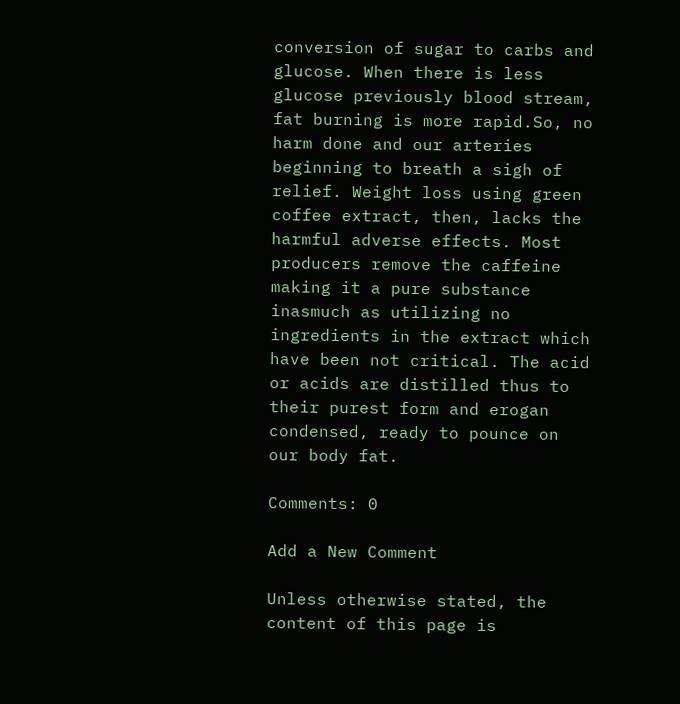conversion of sugar to carbs and glucose. When there is less glucose previously blood stream, fat burning is more rapid.So, no harm done and our arteries beginning to breath a sigh of relief. Weight loss using green coffee extract, then, lacks the harmful adverse effects. Most producers remove the caffeine making it a pure substance inasmuch as utilizing no ingredients in the extract which have been not critical. The acid or acids are distilled thus to their purest form and erogan condensed, ready to pounce on our body fat.

Comments: 0

Add a New Comment

Unless otherwise stated, the content of this page is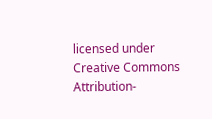licensed under Creative Commons Attribution-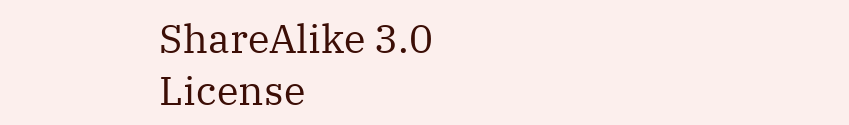ShareAlike 3.0 License